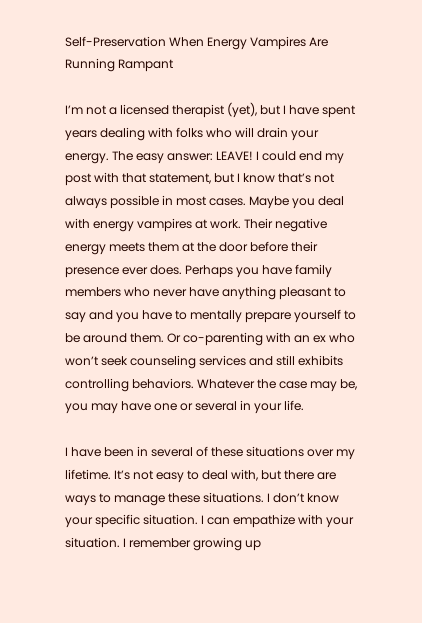Self-Preservation When Energy Vampires Are Running Rampant

I’m not a licensed therapist (yet), but I have spent years dealing with folks who will drain your energy. The easy answer: LEAVE! I could end my post with that statement, but I know that’s not always possible in most cases. Maybe you deal with energy vampires at work. Their negative energy meets them at the door before their presence ever does. Perhaps you have family members who never have anything pleasant to say and you have to mentally prepare yourself to be around them. Or co-parenting with an ex who won’t seek counseling services and still exhibits controlling behaviors. Whatever the case may be, you may have one or several in your life.

I have been in several of these situations over my lifetime. It’s not easy to deal with, but there are ways to manage these situations. I don’t know your specific situation. I can empathize with your situation. I remember growing up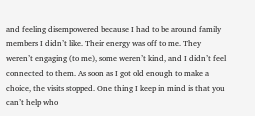and feeling disempowered because I had to be around family members I didn’t like. Their energy was off to me. They weren’t engaging (to me), some weren’t kind, and I didn’t feel connected to them. As soon as I got old enough to make a choice, the visits stopped. One thing I keep in mind is that you can’t help who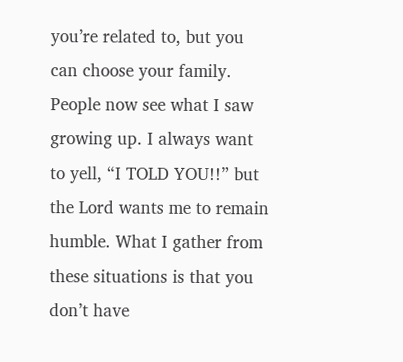you’re related to, but you can choose your family. People now see what I saw growing up. I always want to yell, “I TOLD YOU!!” but the Lord wants me to remain humble. What I gather from these situations is that you don’t have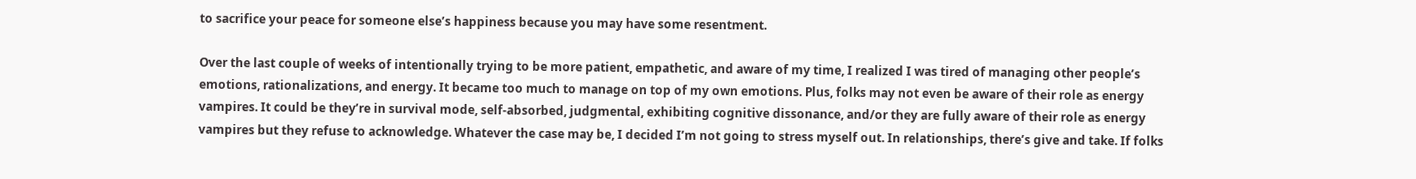to sacrifice your peace for someone else’s happiness because you may have some resentment.

Over the last couple of weeks of intentionally trying to be more patient, empathetic, and aware of my time, I realized I was tired of managing other people’s emotions, rationalizations, and energy. It became too much to manage on top of my own emotions. Plus, folks may not even be aware of their role as energy vampires. It could be they’re in survival mode, self-absorbed, judgmental, exhibiting cognitive dissonance, and/or they are fully aware of their role as energy vampires but they refuse to acknowledge. Whatever the case may be, I decided I’m not going to stress myself out. In relationships, there’s give and take. If folks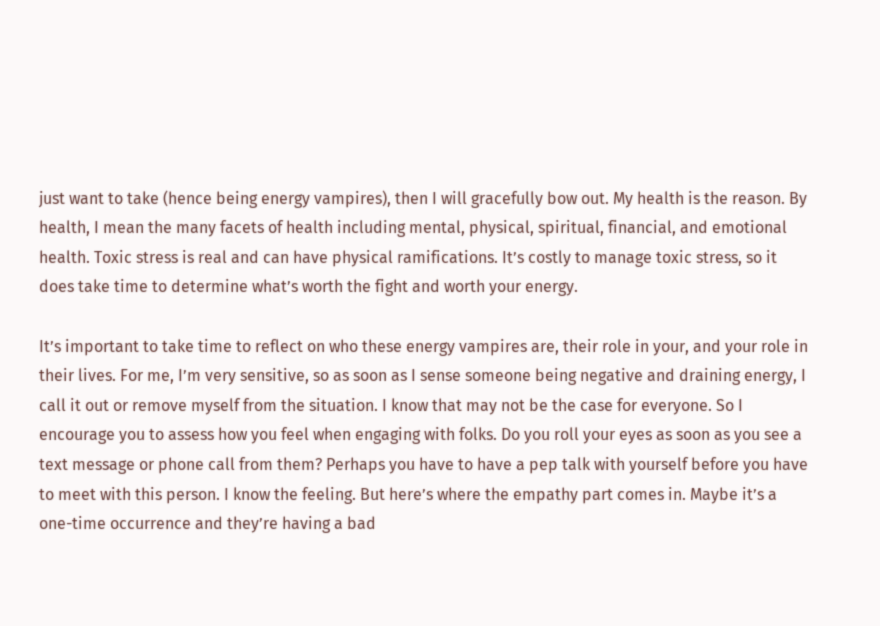just want to take (hence being energy vampires), then I will gracefully bow out. My health is the reason. By health, I mean the many facets of health including mental, physical, spiritual, financial, and emotional health. Toxic stress is real and can have physical ramifications. It’s costly to manage toxic stress, so it does take time to determine what’s worth the fight and worth your energy.

It’s important to take time to reflect on who these energy vampires are, their role in your, and your role in their lives. For me, I’m very sensitive, so as soon as I sense someone being negative and draining energy, I call it out or remove myself from the situation. I know that may not be the case for everyone. So I encourage you to assess how you feel when engaging with folks. Do you roll your eyes as soon as you see a text message or phone call from them? Perhaps you have to have a pep talk with yourself before you have to meet with this person. I know the feeling. But here’s where the empathy part comes in. Maybe it’s a one-time occurrence and they’re having a bad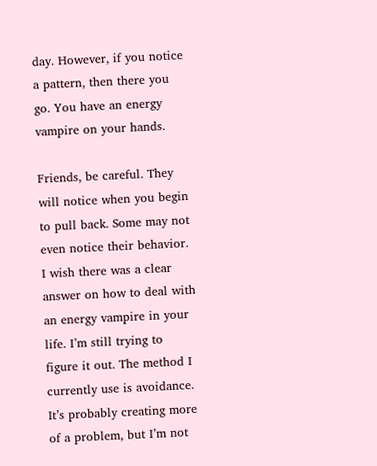day. However, if you notice a pattern, then there you go. You have an energy vampire on your hands.

Friends, be careful. They will notice when you begin to pull back. Some may not even notice their behavior. I wish there was a clear answer on how to deal with an energy vampire in your life. I’m still trying to figure it out. The method I currently use is avoidance. It’s probably creating more of a problem, but I’m not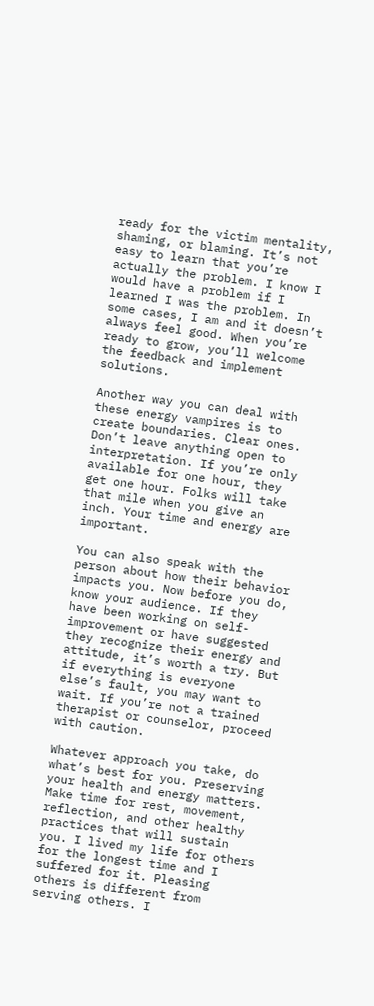ready for the victim mentality, shaming, or blaming. It’s not easy to learn that you’re actually the problem. I know I would have a problem if I learned I was the problem. In some cases, I am and it doesn’t always feel good. When you’re ready to grow, you’ll welcome the feedback and implement solutions.

Another way you can deal with these energy vampires is to create boundaries. Clear ones. Don’t leave anything open to interpretation. If you’re only available for one hour, they get one hour. Folks will take that mile when you give an inch. Your time and energy are important.

You can also speak with the person about how their behavior impacts you. Now before you do, know your audience. If they have been working on self-improvement or have suggested they recognize their energy and attitude, it’s worth a try. But if everything is everyone else’s fault, you may want to wait. If you’re not a trained therapist or counselor, proceed with caution.

Whatever approach you take, do what’s best for you. Preserving your health and energy matters. Make time for rest, movement, reflection, and other healthy practices that will sustain you. I lived my life for others for the longest time and I suffered for it. Pleasing others is different from serving others. I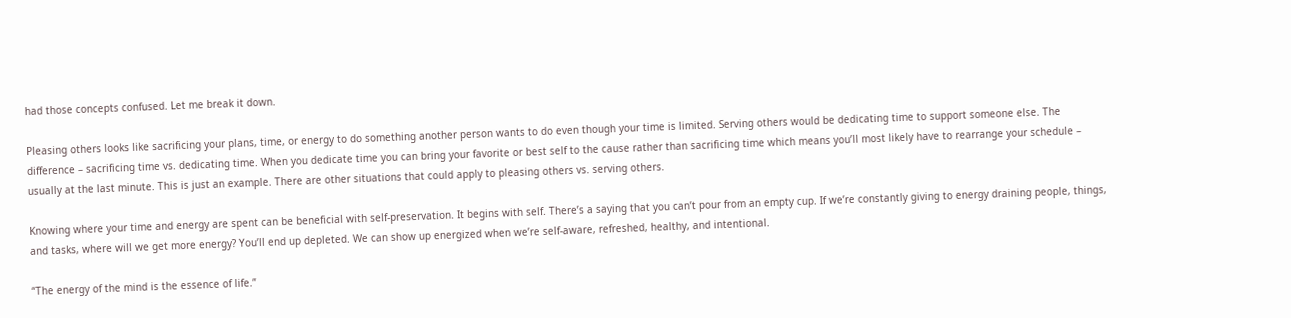had those concepts confused. Let me break it down.

Pleasing others looks like sacrificing your plans, time, or energy to do something another person wants to do even though your time is limited. Serving others would be dedicating time to support someone else. The difference – sacrificing time vs. dedicating time. When you dedicate time you can bring your favorite or best self to the cause rather than sacrificing time which means you’ll most likely have to rearrange your schedule – usually at the last minute. This is just an example. There are other situations that could apply to pleasing others vs. serving others.

Knowing where your time and energy are spent can be beneficial with self-preservation. It begins with self. There’s a saying that you can’t pour from an empty cup. If we’re constantly giving to energy draining people, things, and tasks, where will we get more energy? You’ll end up depleted. We can show up energized when we’re self-aware, refreshed, healthy, and intentional.

“The energy of the mind is the essence of life.”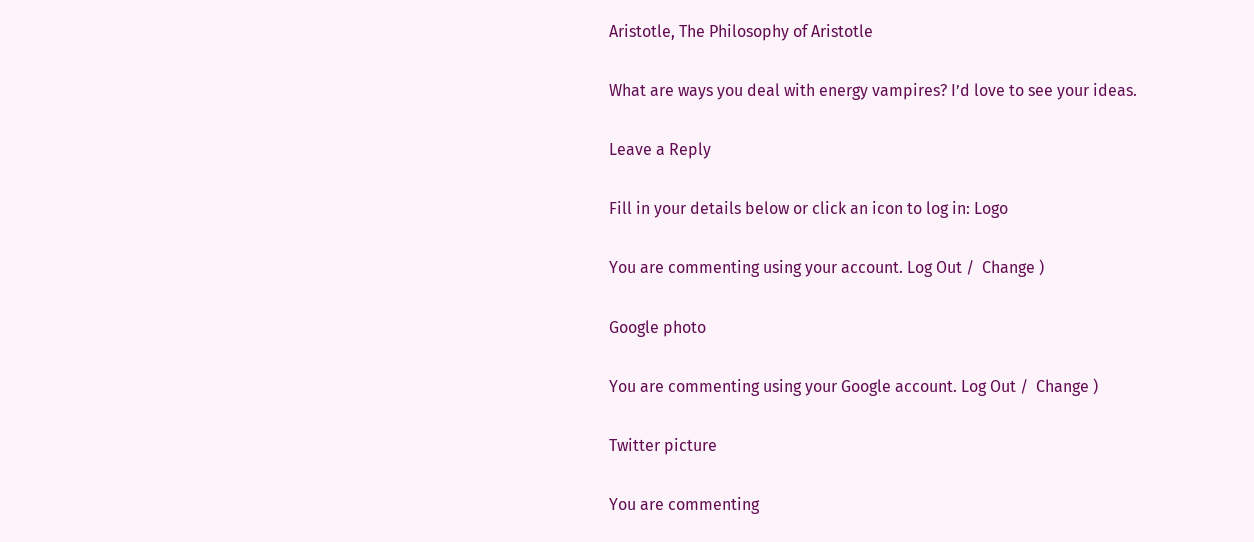Aristotle, The Philosophy of Aristotle

What are ways you deal with energy vampires? I’d love to see your ideas.

Leave a Reply

Fill in your details below or click an icon to log in: Logo

You are commenting using your account. Log Out /  Change )

Google photo

You are commenting using your Google account. Log Out /  Change )

Twitter picture

You are commenting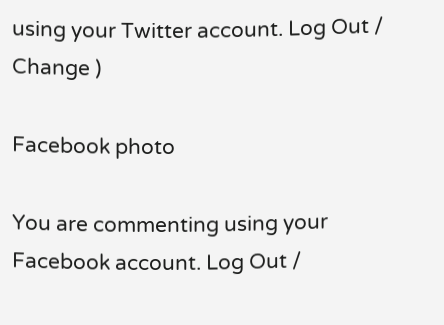using your Twitter account. Log Out /  Change )

Facebook photo

You are commenting using your Facebook account. Log Out /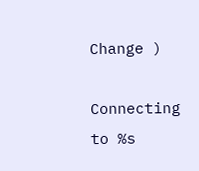Change )

Connecting to %s